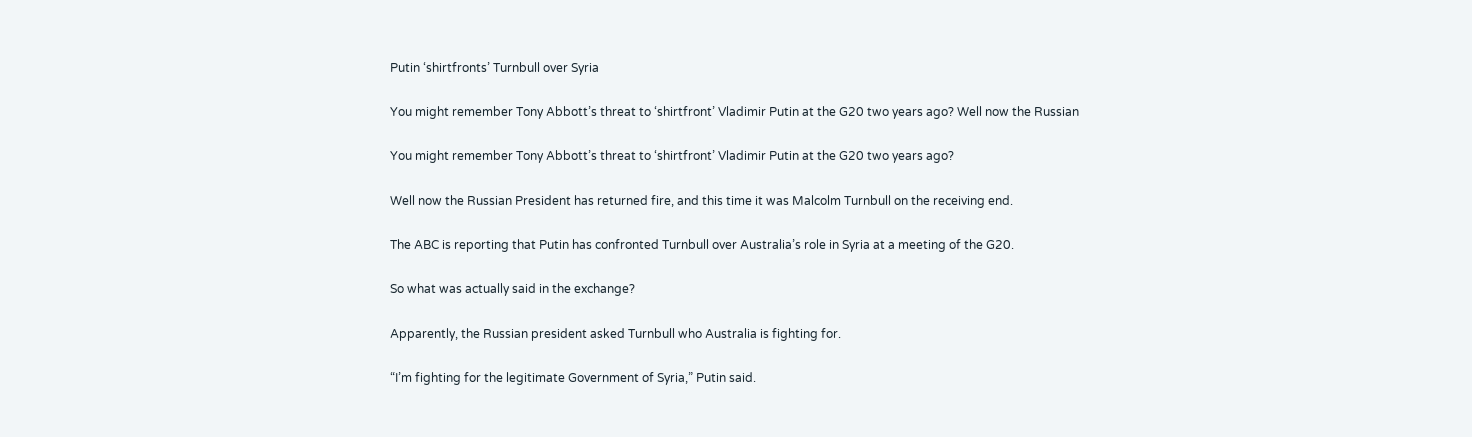Putin ‘shirtfronts’ Turnbull over Syria

You might remember Tony Abbott’s threat to ‘shirtfront’ Vladimir Putin at the G20 two years ago? Well now the Russian

You might remember Tony Abbott’s threat to ‘shirtfront’ Vladimir Putin at the G20 two years ago?

Well now the Russian President has returned fire, and this time it was Malcolm Turnbull on the receiving end.

The ABC is reporting that Putin has confronted Turnbull over Australia’s role in Syria at a meeting of the G20.

So what was actually said in the exchange?

Apparently, the Russian president asked Turnbull who Australia is fighting for.

“I’m fighting for the legitimate Government of Syria,” Putin said.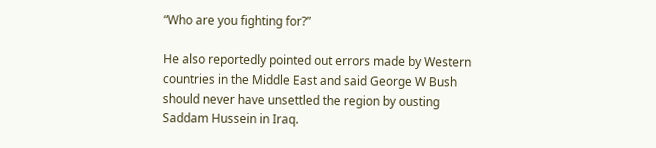“Who are you fighting for?”

He also reportedly pointed out errors made by Western countries in the Middle East and said George W Bush should never have unsettled the region by ousting Saddam Hussein in Iraq.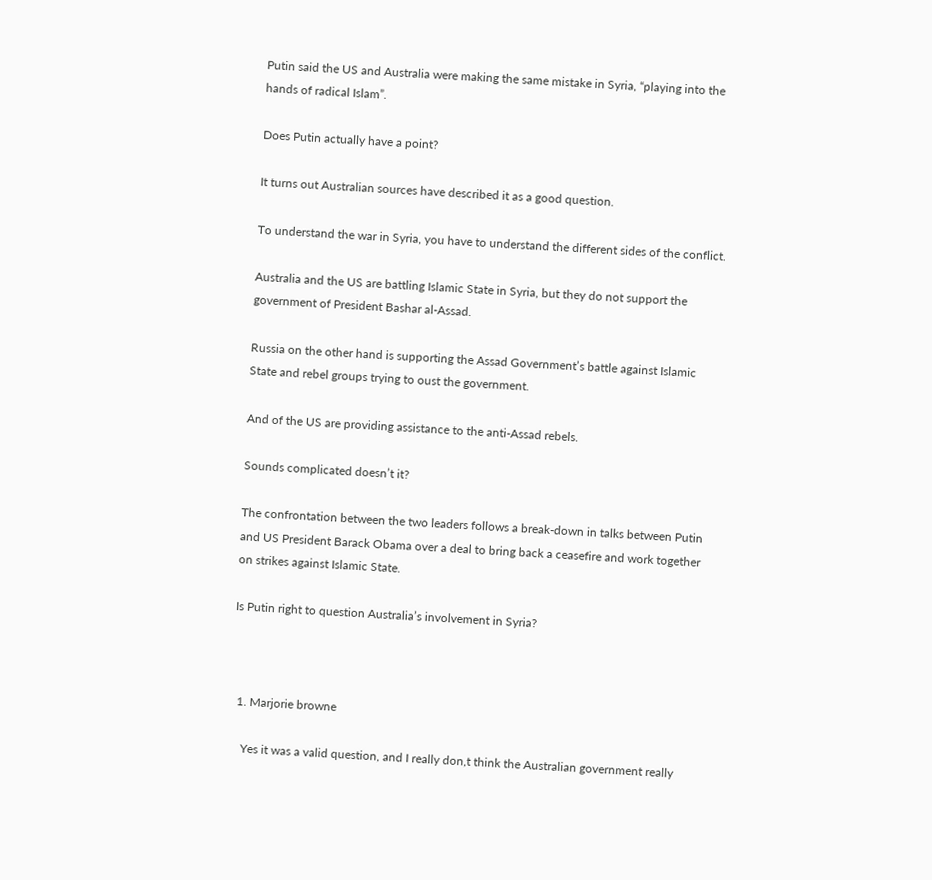Putin said the US and Australia were making the same mistake in Syria, “playing into the hands of radical Islam”.

Does Putin actually have a point?

It turns out Australian sources have described it as a good question.

To understand the war in Syria, you have to understand the different sides of the conflict.

Australia and the US are battling Islamic State in Syria, but they do not support the government of President Bashar al-Assad.

Russia on the other hand is supporting the Assad Government’s battle against Islamic State and rebel groups trying to oust the government.

And of the US are providing assistance to the anti-Assad rebels.

Sounds complicated doesn’t it?

The confrontation between the two leaders follows a break-down in talks between Putin and US President Barack Obama over a deal to bring back a ceasefire and work together on strikes against Islamic State.

Is Putin right to question Australia’s involvement in Syria?



  1. Marjorie browne

    Yes it was a valid question, and I really don,t think the Australian government really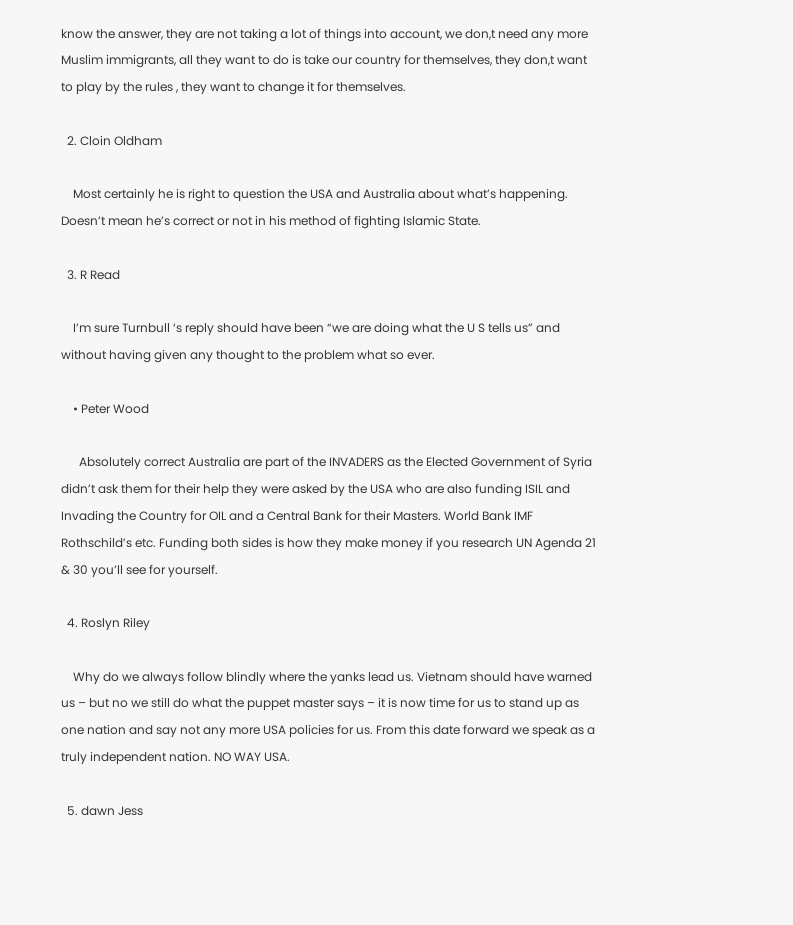know the answer, they are not taking a lot of things into account, we don,t need any more Muslim immigrants, all they want to do is take our country for themselves, they don,t want to play by the rules , they want to change it for themselves.

  2. Cloin Oldham

    Most certainly he is right to question the USA and Australia about what’s happening. Doesn’t mean he’s correct or not in his method of fighting Islamic State.

  3. R Read

    I’m sure Turnbull ‘s reply should have been “we are doing what the U S tells us” and without having given any thought to the problem what so ever.

    • Peter Wood

      Absolutely correct Australia are part of the INVADERS as the Elected Government of Syria didn’t ask them for their help they were asked by the USA who are also funding ISIL and Invading the Country for OIL and a Central Bank for their Masters. World Bank IMF Rothschild’s etc. Funding both sides is how they make money if you research UN Agenda 21 & 30 you’ll see for yourself.

  4. Roslyn Riley

    Why do we always follow blindly where the yanks lead us. Vietnam should have warned us – but no we still do what the puppet master says – it is now time for us to stand up as one nation and say not any more USA policies for us. From this date forward we speak as a truly independent nation. NO WAY USA.

  5. dawn Jess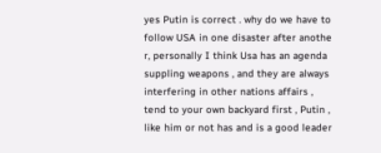yes Putin is correct . why do we have to follow USA in one disaster after anothe r, personally I think Usa has an agenda suppling weapons , and they are always interfering in other nations affairs , tend to your own backyard first , Putin , like him or not has and is a good leader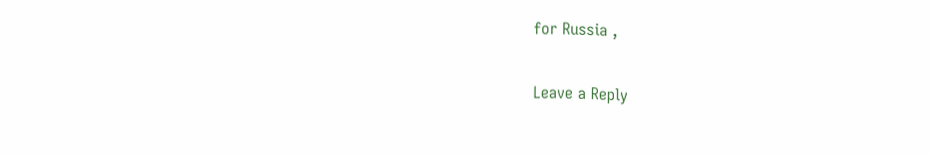for Russia ,

Leave a Reply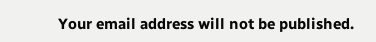Your email address will not be published.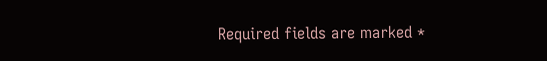Required fields are marked *